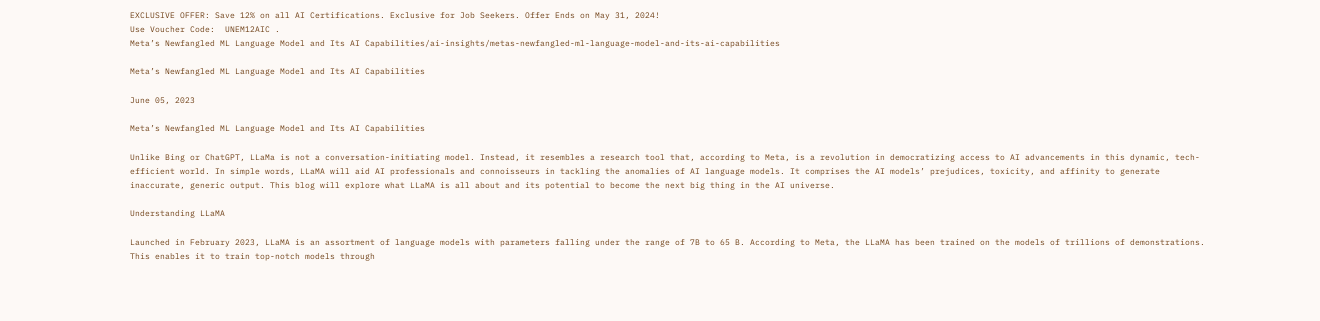EXCLUSIVE OFFER: Save 12% on all AI Certifications. Exclusive for Job Seekers. Offer Ends on May 31, 2024!
Use Voucher Code:  UNEM12AIC .
Meta’s Newfangled ML Language Model and Its AI Capabilities/ai-insights/metas-newfangled-ml-language-model-and-its-ai-capabilities

Meta’s Newfangled ML Language Model and Its AI Capabilities

June 05, 2023

Meta’s Newfangled ML Language Model and Its AI Capabilities

Unlike Bing or ChatGPT, LLaMa is not a conversation-initiating model. Instead, it resembles a research tool that, according to Meta, is a revolution in democratizing access to AI advancements in this dynamic, tech-efficient world. In simple words, LLaMA will aid AI professionals and connoisseurs in tackling the anomalies of AI language models. It comprises the AI models’ prejudices, toxicity, and affinity to generate inaccurate, generic output. This blog will explore what LLaMA is all about and its potential to become the next big thing in the AI universe.

Understanding LLaMA

Launched in February 2023, LLaMA is an assortment of language models with parameters falling under the range of 7B to 65 B. According to Meta, the LLaMA has been trained on the models of trillions of demonstrations. This enables it to train top-notch models through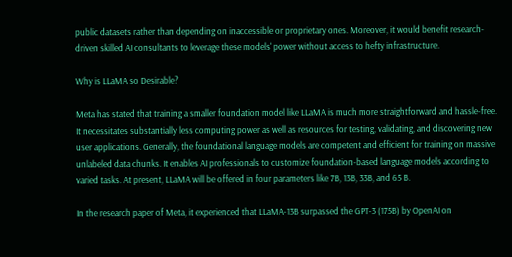public datasets rather than depending on inaccessible or proprietary ones. Moreover, it would benefit research-driven skilled AI consultants to leverage these models' power without access to hefty infrastructure.

Why is LLaMA so Desirable?

Meta has stated that training a smaller foundation model like LLaMA is much more straightforward and hassle-free. It necessitates substantially less computing power as well as resources for testing, validating, and discovering new user applications. Generally, the foundational language models are competent and efficient for training on massive unlabeled data chunks. It enables AI professionals to customize foundation-based language models according to varied tasks. At present, LLaMA will be offered in four parameters like 7B, 13B, 33B, and 65 B.

In the research paper of Meta, it experienced that LLaMA-13B surpassed the GPT-3 (175B) by OpenAI on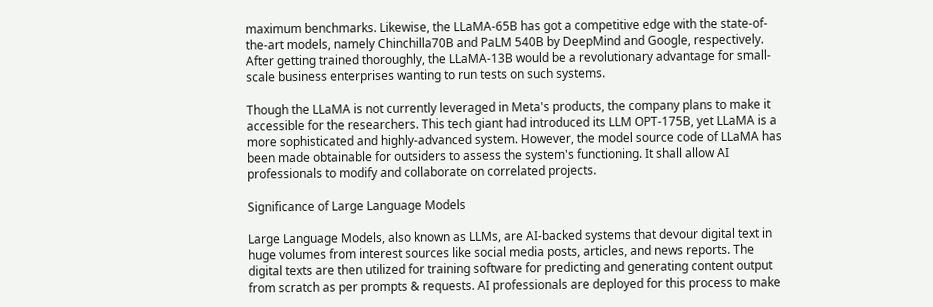maximum benchmarks. Likewise, the LLaMA-65B has got a competitive edge with the state-of-the-art models, namely Chinchilla70B and PaLM 540B by DeepMind and Google, respectively. After getting trained thoroughly, the LLaMA-13B would be a revolutionary advantage for small-scale business enterprises wanting to run tests on such systems.

Though the LLaMA is not currently leveraged in Meta's products, the company plans to make it accessible for the researchers. This tech giant had introduced its LLM OPT-175B, yet LLaMA is a more sophisticated and highly-advanced system. However, the model source code of LLaMA has been made obtainable for outsiders to assess the system's functioning. It shall allow AI professionals to modify and collaborate on correlated projects.

Significance of Large Language Models

Large Language Models, also known as LLMs, are AI-backed systems that devour digital text in huge volumes from interest sources like social media posts, articles, and news reports. The digital texts are then utilized for training software for predicting and generating content output from scratch as per prompts & requests. AI professionals are deployed for this process to make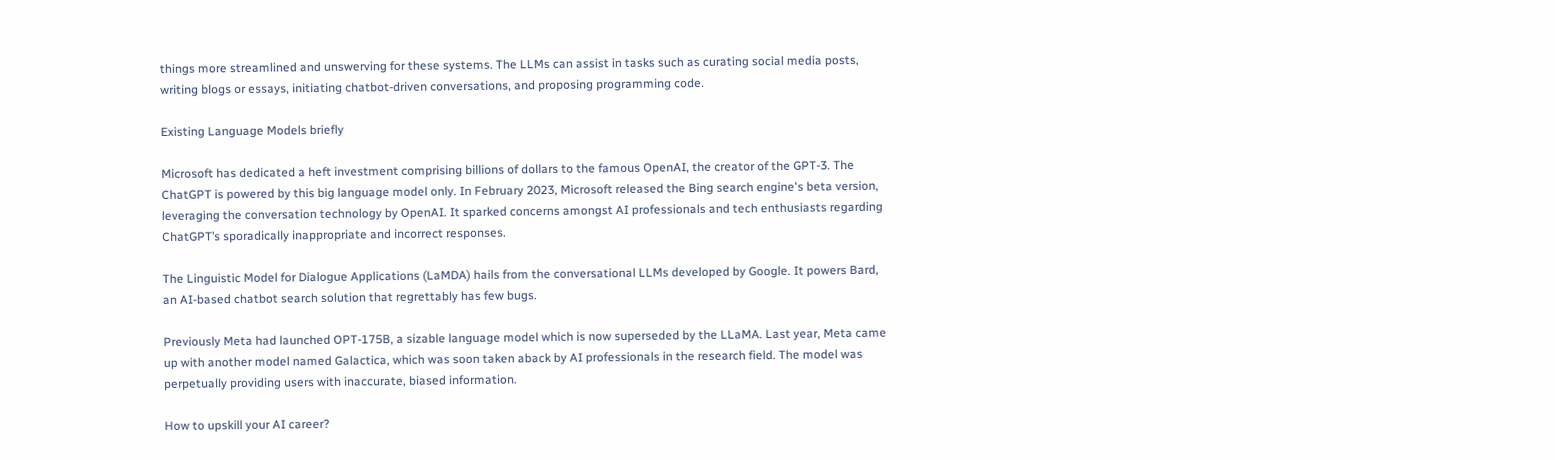things more streamlined and unswerving for these systems. The LLMs can assist in tasks such as curating social media posts, writing blogs or essays, initiating chatbot-driven conversations, and proposing programming code.

Existing Language Models briefly

Microsoft has dedicated a heft investment comprising billions of dollars to the famous OpenAI, the creator of the GPT-3. The ChatGPT is powered by this big language model only. In February 2023, Microsoft released the Bing search engine's beta version, leveraging the conversation technology by OpenAI. It sparked concerns amongst AI professionals and tech enthusiasts regarding ChatGPT’s sporadically inappropriate and incorrect responses.

The Linguistic Model for Dialogue Applications (LaMDA) hails from the conversational LLMs developed by Google. It powers Bard, an AI-based chatbot search solution that regrettably has few bugs.

Previously Meta had launched OPT-175B, a sizable language model which is now superseded by the LLaMA. Last year, Meta came up with another model named Galactica, which was soon taken aback by AI professionals in the research field. The model was perpetually providing users with inaccurate, biased information.

How to upskill your AI career?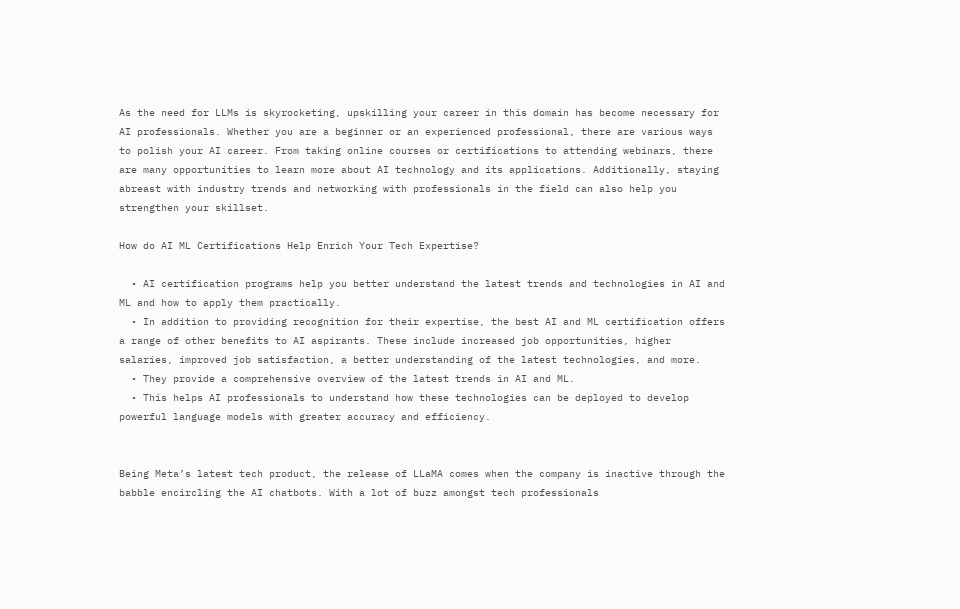As the need for LLMs is skyrocketing, upskilling your career in this domain has become necessary for AI professionals. Whether you are a beginner or an experienced professional, there are various ways to polish your AI career. From taking online courses or certifications to attending webinars, there are many opportunities to learn more about AI technology and its applications. Additionally, staying abreast with industry trends and networking with professionals in the field can also help you strengthen your skillset.

How do AI ML Certifications Help Enrich Your Tech Expertise?

  • AI certification programs help you better understand the latest trends and technologies in AI and ML and how to apply them practically.
  • In addition to providing recognition for their expertise, the best AI and ML certification offers a range of other benefits to AI aspirants. These include increased job opportunities, higher salaries, improved job satisfaction, a better understanding of the latest technologies, and more.
  • They provide a comprehensive overview of the latest trends in AI and ML.
  • This helps AI professionals to understand how these technologies can be deployed to develop powerful language models with greater accuracy and efficiency.


Being Meta’s latest tech product, the release of LLaMA comes when the company is inactive through the babble encircling the AI chatbots. With a lot of buzz amongst tech professionals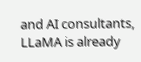and AI consultants, LLaMA is already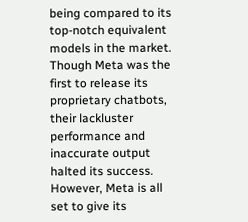being compared to its top-notch equivalent models in the market. Though Meta was the first to release its proprietary chatbots, their lackluster performance and inaccurate output halted its success. However, Meta is all set to give its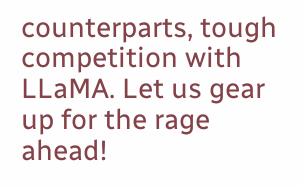counterparts, tough competition with LLaMA. Let us gear up for the rage ahead!